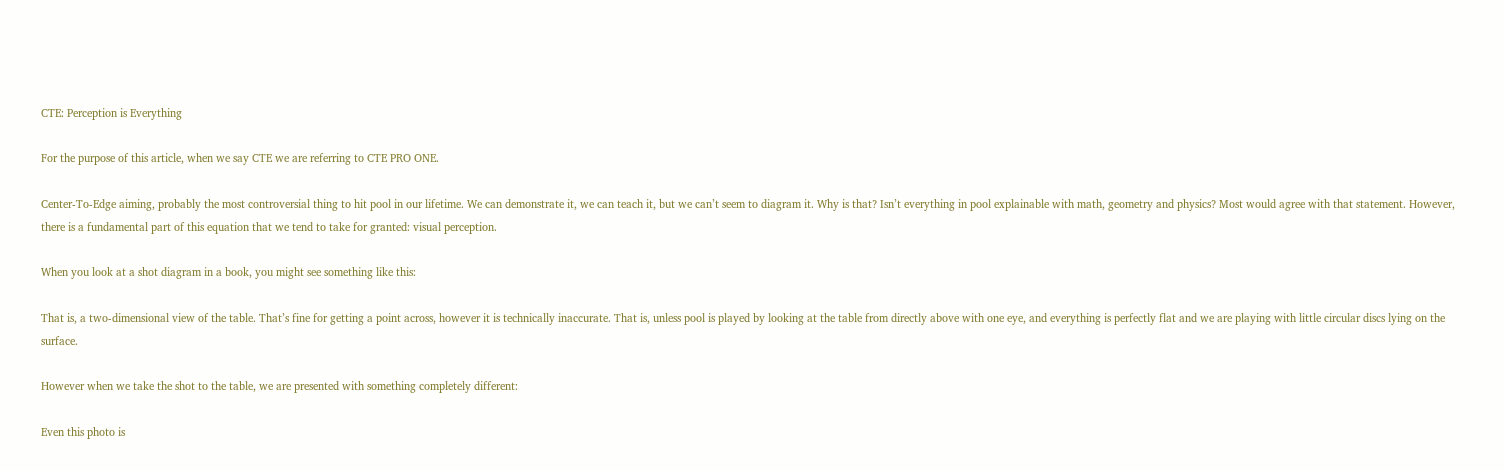CTE: Perception is Everything

For the purpose of this article, when we say CTE we are referring to CTE PRO ONE.

Center-To-Edge aiming, probably the most controversial thing to hit pool in our lifetime. We can demonstrate it, we can teach it, but we can’t seem to diagram it. Why is that? Isn’t everything in pool explainable with math, geometry and physics? Most would agree with that statement. However, there is a fundamental part of this equation that we tend to take for granted: visual perception.

When you look at a shot diagram in a book, you might see something like this:

That is, a two-dimensional view of the table. That’s fine for getting a point across, however it is technically inaccurate. That is, unless pool is played by looking at the table from directly above with one eye, and everything is perfectly flat and we are playing with little circular discs lying on the surface.

However when we take the shot to the table, we are presented with something completely different:

Even this photo is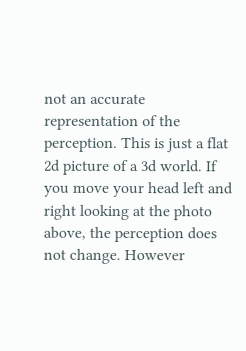not an accurate representation of the perception. This is just a flat 2d picture of a 3d world. If you move your head left and right looking at the photo above, the perception does not change. However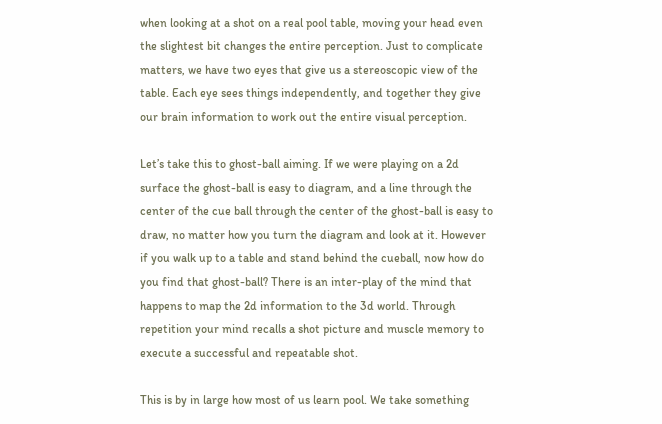when looking at a shot on a real pool table, moving your head even the slightest bit changes the entire perception. Just to complicate matters, we have two eyes that give us a stereoscopic view of the table. Each eye sees things independently, and together they give our brain information to work out the entire visual perception.

Let’s take this to ghost-ball aiming. If we were playing on a 2d surface the ghost-ball is easy to diagram, and a line through the center of the cue ball through the center of the ghost-ball is easy to draw, no matter how you turn the diagram and look at it. However if you walk up to a table and stand behind the cueball, now how do you find that ghost-ball? There is an inter-play of the mind that happens to map the 2d information to the 3d world. Through repetition your mind recalls a shot picture and muscle memory to execute a successful and repeatable shot.

This is by in large how most of us learn pool. We take something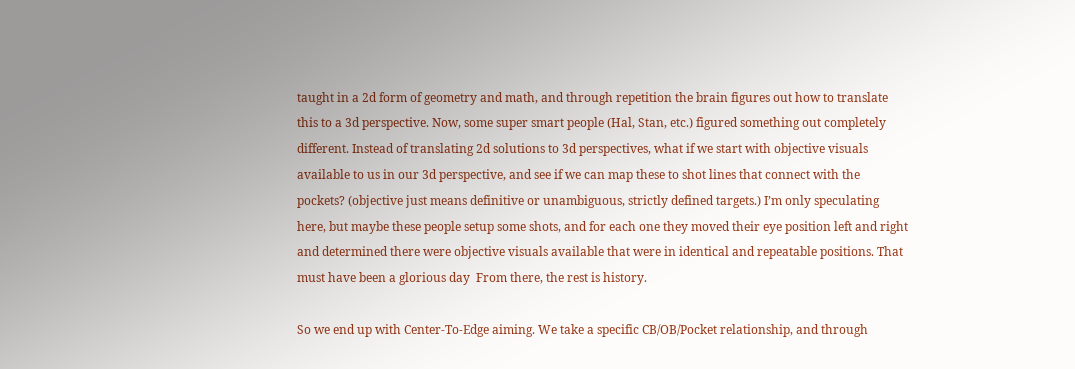taught in a 2d form of geometry and math, and through repetition the brain figures out how to translate this to a 3d perspective. Now, some super smart people (Hal, Stan, etc.) figured something out completely different. Instead of translating 2d solutions to 3d perspectives, what if we start with objective visuals available to us in our 3d perspective, and see if we can map these to shot lines that connect with the pockets? (objective just means definitive or unambiguous, strictly defined targets.) I’m only speculating here, but maybe these people setup some shots, and for each one they moved their eye position left and right and determined there were objective visuals available that were in identical and repeatable positions. That must have been a glorious day  From there, the rest is history.

So we end up with Center-To-Edge aiming. We take a specific CB/OB/Pocket relationship, and through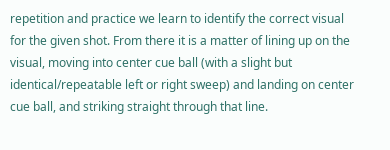repetition and practice we learn to identify the correct visual for the given shot. From there it is a matter of lining up on the visual, moving into center cue ball (with a slight but identical/repeatable left or right sweep) and landing on center cue ball, and striking straight through that line.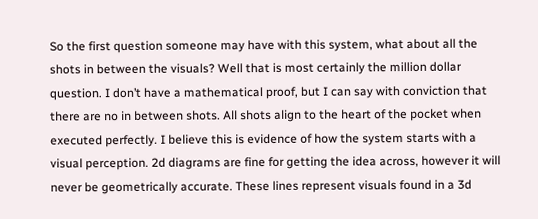So the first question someone may have with this system, what about all the shots in between the visuals? Well that is most certainly the million dollar question. I don’t have a mathematical proof, but I can say with conviction that there are no in between shots. All shots align to the heart of the pocket when executed perfectly. I believe this is evidence of how the system starts with a visual perception. 2d diagrams are fine for getting the idea across, however it will never be geometrically accurate. These lines represent visuals found in a 3d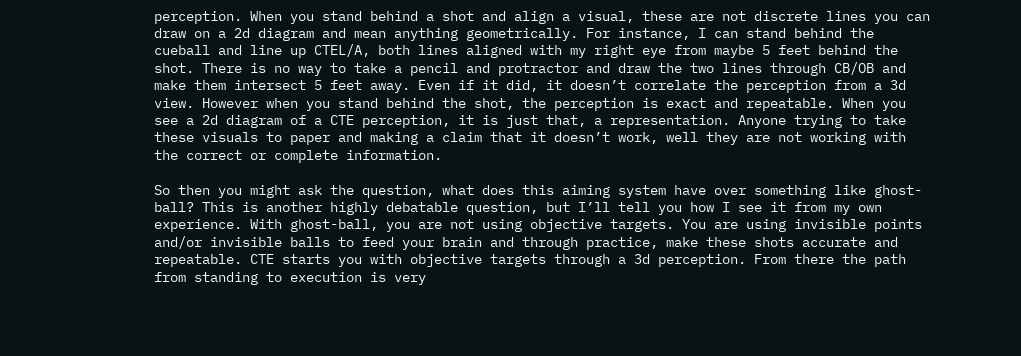perception. When you stand behind a shot and align a visual, these are not discrete lines you can draw on a 2d diagram and mean anything geometrically. For instance, I can stand behind the cueball and line up CTEL/A, both lines aligned with my right eye from maybe 5 feet behind the shot. There is no way to take a pencil and protractor and draw the two lines through CB/OB and make them intersect 5 feet away. Even if it did, it doesn’t correlate the perception from a 3d view. However when you stand behind the shot, the perception is exact and repeatable. When you see a 2d diagram of a CTE perception, it is just that, a representation. Anyone trying to take these visuals to paper and making a claim that it doesn’t work, well they are not working with the correct or complete information.

So then you might ask the question, what does this aiming system have over something like ghost-ball? This is another highly debatable question, but I’ll tell you how I see it from my own experience. With ghost-ball, you are not using objective targets. You are using invisible points and/or invisible balls to feed your brain and through practice, make these shots accurate and repeatable. CTE starts you with objective targets through a 3d perception. From there the path from standing to execution is very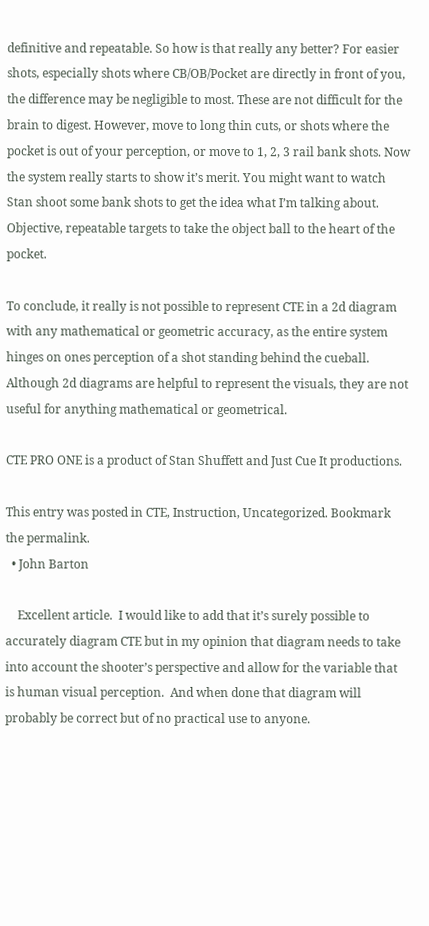definitive and repeatable. So how is that really any better? For easier shots, especially shots where CB/OB/Pocket are directly in front of you, the difference may be negligible to most. These are not difficult for the brain to digest. However, move to long thin cuts, or shots where the pocket is out of your perception, or move to 1, 2, 3 rail bank shots. Now the system really starts to show it’s merit. You might want to watch Stan shoot some bank shots to get the idea what I’m talking about. Objective, repeatable targets to take the object ball to the heart of the pocket.

To conclude, it really is not possible to represent CTE in a 2d diagram with any mathematical or geometric accuracy, as the entire system hinges on ones perception of a shot standing behind the cueball. Although 2d diagrams are helpful to represent the visuals, they are not useful for anything mathematical or geometrical.

CTE PRO ONE is a product of Stan Shuffett and Just Cue It productions.

This entry was posted in CTE, Instruction, Uncategorized. Bookmark the permalink.
  • John Barton

    Excellent article.  I would like to add that it’s surely possible to accurately diagram CTE but in my opinion that diagram needs to take into account the shooter’s perspective and allow for the variable that is human visual perception.  And when done that diagram will probably be correct but of no practical use to anyone.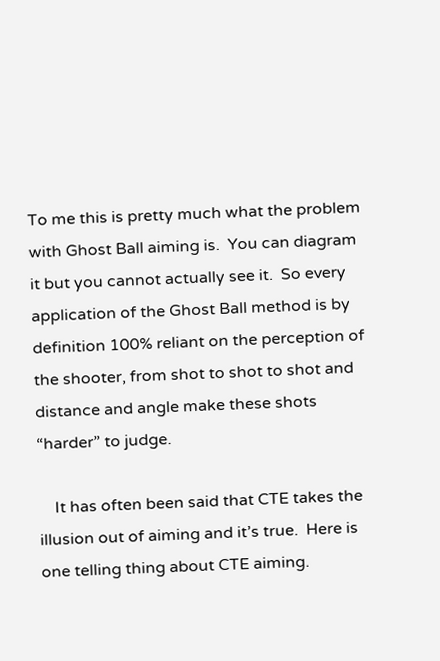To me this is pretty much what the problem with Ghost Ball aiming is.  You can diagram it but you cannot actually see it.  So every application of the Ghost Ball method is by definition 100% reliant on the perception of the shooter, from shot to shot to shot and distance and angle make these shots “harder” to judge.

    It has often been said that CTE takes the illusion out of aiming and it’s true.  Here is one telling thing about CTE aiming.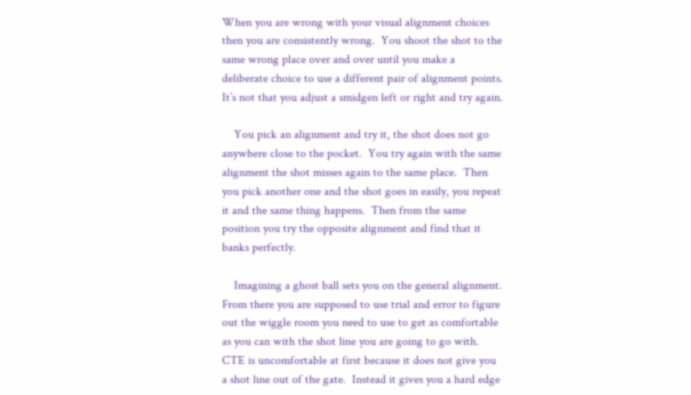When you are wrong with your visual alignment choices then you are consistently wrong.  You shoot the shot to the same wrong place over and over until you make a deliberate choice to use a different pair of alignment points.  It’s not that you adjust a smidgen left or right and try again.

    You pick an alignment and try it, the shot does not go anywhere close to the pocket.  You try again with the same alignment the shot misses again to the same place.  Then you pick another one and the shot goes in easily, you repeat it and the same thing happens.  Then from the same position you try the opposite alignment and find that it banks perfectly.

    Imagining a ghost ball sets you on the general alignment.  From there you are supposed to use trial and error to figure out the wiggle room you need to use to get as comfortable as you can with the shot line you are going to go with.  CTE is uncomfortable at first because it does not give you a shot line out of the gate.  Instead it gives you a hard edge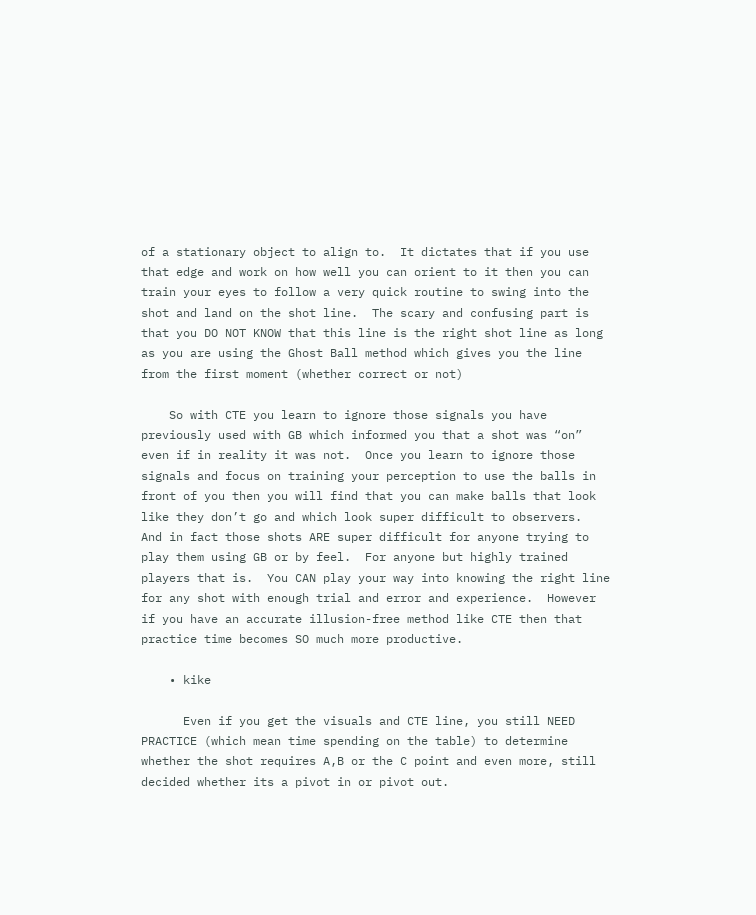of a stationary object to align to.  It dictates that if you use that edge and work on how well you can orient to it then you can train your eyes to follow a very quick routine to swing into the shot and land on the shot line.  The scary and confusing part is that you DO NOT KNOW that this line is the right shot line as long as you are using the Ghost Ball method which gives you the line from the first moment (whether correct or not)

    So with CTE you learn to ignore those signals you have previously used with GB which informed you that a shot was “on” even if in reality it was not.  Once you learn to ignore those signals and focus on training your perception to use the balls in front of you then you will find that you can make balls that look like they don’t go and which look super difficult to observers.  And in fact those shots ARE super difficult for anyone trying to play them using GB or by feel.  For anyone but highly trained players that is.  You CAN play your way into knowing the right line for any shot with enough trial and error and experience.  However if you have an accurate illusion-free method like CTE then that practice time becomes SO much more productive.

    • kike

      Even if you get the visuals and CTE line, you still NEED PRACTICE (which mean time spending on the table) to determine whether the shot requires A,B or the C point and even more, still decided whether its a pivot in or pivot out.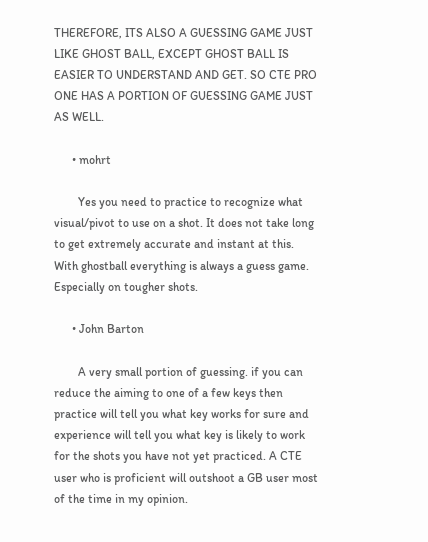THEREFORE, ITS ALSO A GUESSING GAME JUST LIKE GHOST BALL, EXCEPT GHOST BALL IS EASIER TO UNDERSTAND AND GET. SO CTE PRO ONE HAS A PORTION OF GUESSING GAME JUST AS WELL.

      • mohrt

        Yes you need to practice to recognize what visual/pivot to use on a shot. It does not take long to get extremely accurate and instant at this. With ghostball everything is always a guess game. Especially on tougher shots.

      • John Barton

        A very small portion of guessing. if you can reduce the aiming to one of a few keys then practice will tell you what key works for sure and experience will tell you what key is likely to work for the shots you have not yet practiced. A CTE user who is proficient will outshoot a GB user most of the time in my opinion.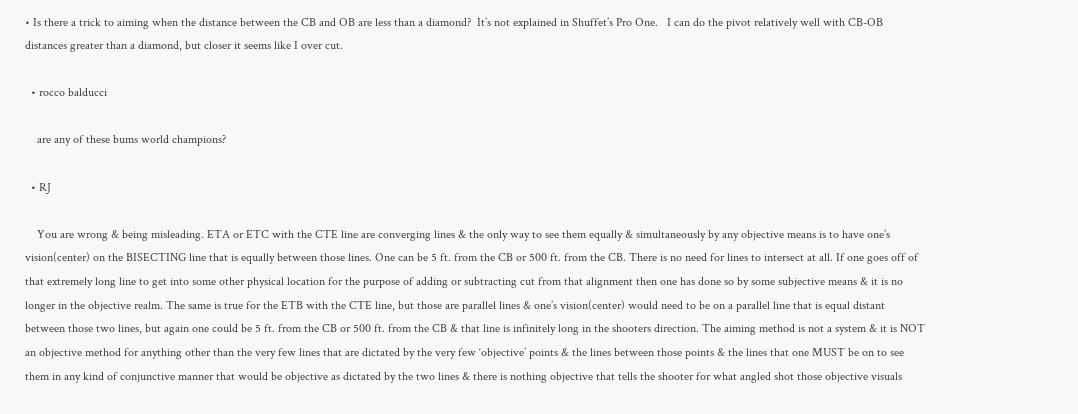• Is there a trick to aiming when the distance between the CB and OB are less than a diamond?  It’s not explained in Shuffet’s Pro One.   I can do the pivot relatively well with CB-OB distances greater than a diamond, but closer it seems like I over cut.

  • rocco balducci

    are any of these bums world champions?

  • RJ

    You are wrong & being misleading. ETA or ETC with the CTE line are converging lines & the only way to see them equally & simultaneously by any objective means is to have one’s vision(center) on the BISECTING line that is equally between those lines. One can be 5 ft. from the CB or 500 ft. from the CB. There is no need for lines to intersect at all. If one goes off of that extremely long line to get into some other physical location for the purpose of adding or subtracting cut from that alignment then one has done so by some subjective means & it is no longer in the objective realm. The same is true for the ETB with the CTE line, but those are parallel lines & one’s vision(center) would need to be on a parallel line that is equal distant between those two lines, but again one could be 5 ft. from the CB or 500 ft. from the CB & that line is infinitely long in the shooters direction. The aiming method is not a system & it is NOT an objective method for anything other than the very few lines that are dictated by the very few ‘objective’ points & the lines between those points & the lines that one MUST be on to see them in any kind of conjunctive manner that would be objective as dictated by the two lines & there is nothing objective that tells the shooter for what angled shot those objective visuals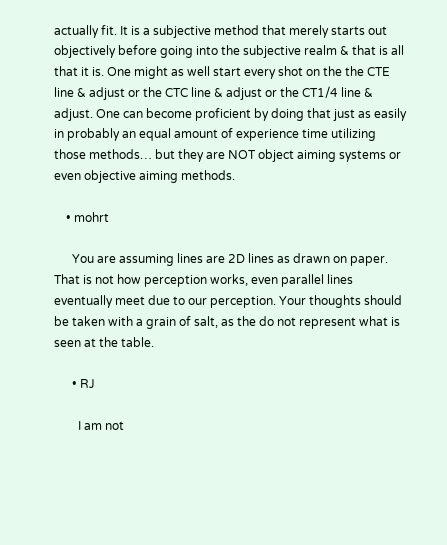actually fit. It is a subjective method that merely starts out objectively before going into the subjective realm & that is all that it is. One might as well start every shot on the the CTE line & adjust or the CTC line & adjust or the CT1/4 line & adjust. One can become proficient by doing that just as easily in probably an equal amount of experience time utilizing those methods… but they are NOT object aiming systems or even objective aiming methods.

    • mohrt

      You are assuming lines are 2D lines as drawn on paper. That is not how perception works, even parallel lines eventually meet due to our perception. Your thoughts should be taken with a grain of salt, as the do not represent what is seen at the table.

      • RJ

        I am not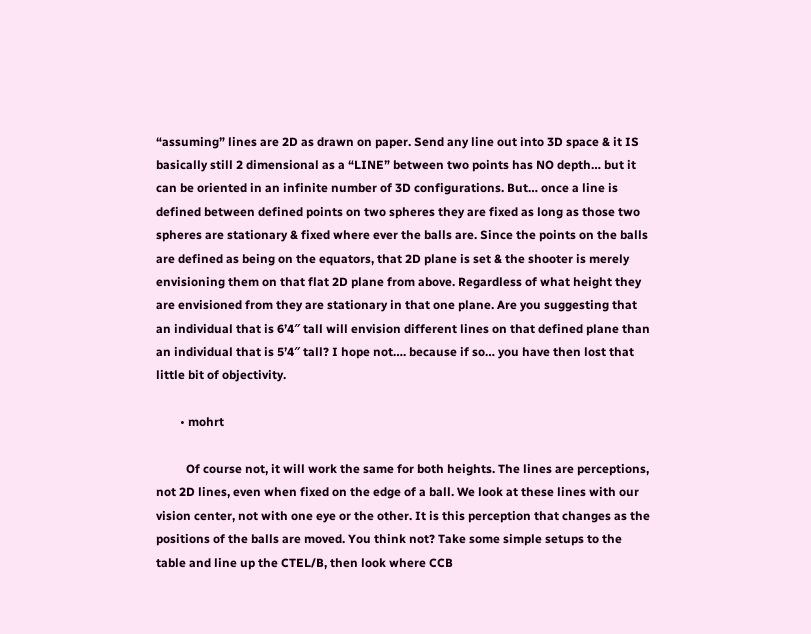“assuming” lines are 2D as drawn on paper. Send any line out into 3D space & it IS basically still 2 dimensional as a “LINE” between two points has NO depth… but it can be oriented in an infinite number of 3D configurations. But… once a line is defined between defined points on two spheres they are fixed as long as those two spheres are stationary & fixed where ever the balls are. Since the points on the balls are defined as being on the equators, that 2D plane is set & the shooter is merely envisioning them on that flat 2D plane from above. Regardless of what height they are envisioned from they are stationary in that one plane. Are you suggesting that an individual that is 6’4″ tall will envision different lines on that defined plane than an individual that is 5’4″ tall? I hope not…. because if so… you have then lost that little bit of objectivity.

        • mohrt

          Of course not, it will work the same for both heights. The lines are perceptions, not 2D lines, even when fixed on the edge of a ball. We look at these lines with our vision center, not with one eye or the other. It is this perception that changes as the positions of the balls are moved. You think not? Take some simple setups to the table and line up the CTEL/B, then look where CCB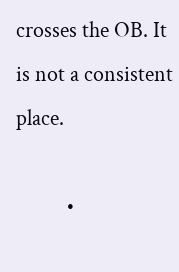crosses the OB. It is not a consistent place.

          •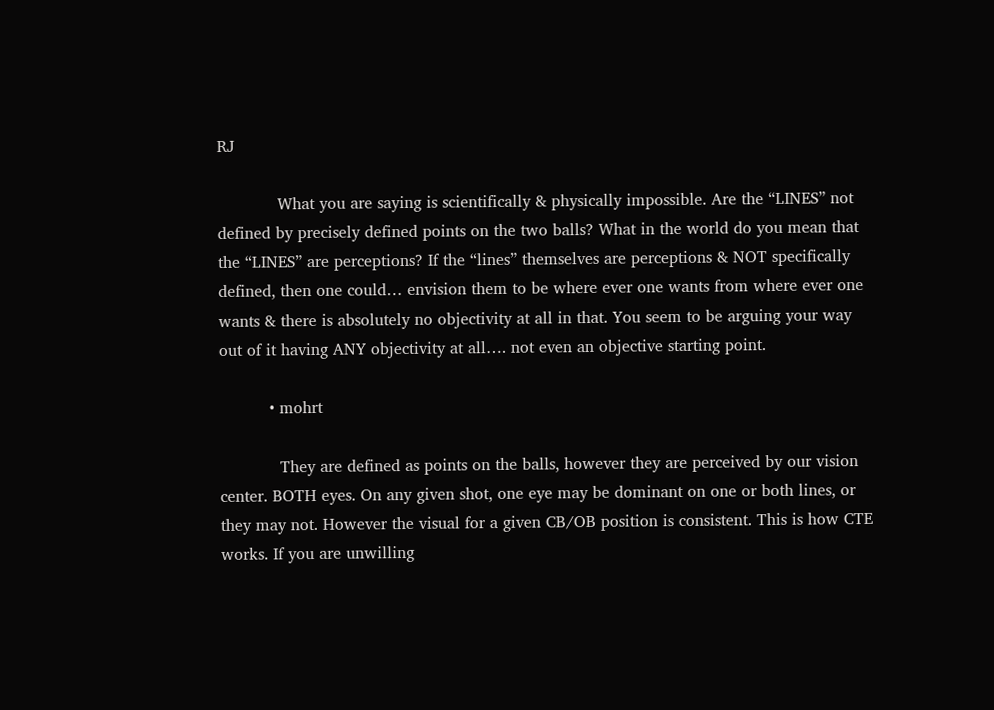RJ

            What you are saying is scientifically & physically impossible. Are the “LINES” not defined by precisely defined points on the two balls? What in the world do you mean that the “LINES” are perceptions? If the “lines” themselves are perceptions & NOT specifically defined, then one could… envision them to be where ever one wants from where ever one wants & there is absolutely no objectivity at all in that. You seem to be arguing your way out of it having ANY objectivity at all…. not even an objective starting point.

          • mohrt

            They are defined as points on the balls, however they are perceived by our vision center. BOTH eyes. On any given shot, one eye may be dominant on one or both lines, or they may not. However the visual for a given CB/OB position is consistent. This is how CTE works. If you are unwilling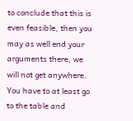to conclude that this is even feasible, then you may as well end your arguments there, we will not get anywhere. You have to at least go to the table and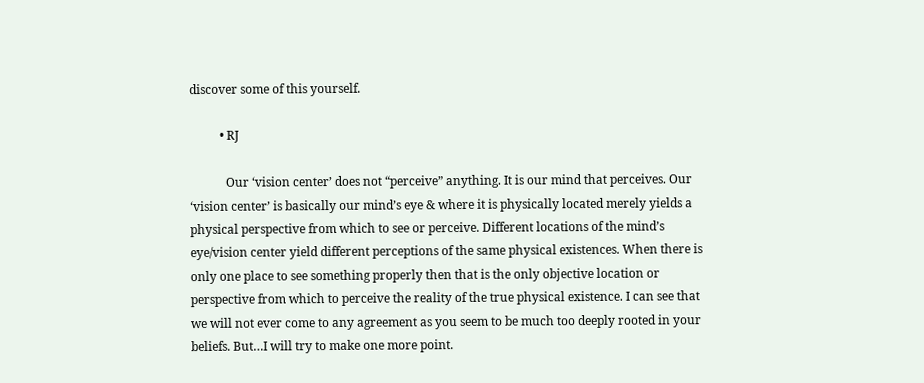discover some of this yourself.

          • RJ

            Our ‘vision center’ does not “perceive” anything. It is our mind that perceives. Our ‘vision center’ is basically our mind’s eye & where it is physically located merely yields a physical perspective from which to see or perceive. Different locations of the mind’s eye/vision center yield different perceptions of the same physical existences. When there is only one place to see something properly then that is the only objective location or perspective from which to perceive the reality of the true physical existence. I can see that we will not ever come to any agreement as you seem to be much too deeply rooted in your beliefs. But…I will try to make one more point.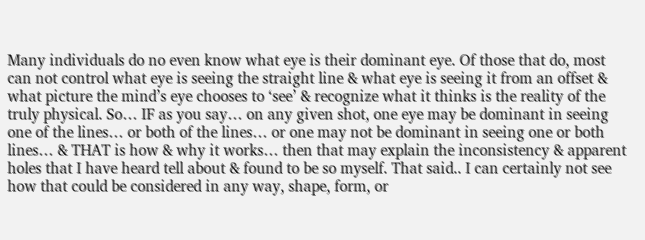Many individuals do no even know what eye is their dominant eye. Of those that do, most can not control what eye is seeing the straight line & what eye is seeing it from an offset & what picture the mind’s eye chooses to ‘see’ & recognize what it thinks is the reality of the truly physical. So… IF as you say… on any given shot, one eye may be dominant in seeing one of the lines… or both of the lines… or one may not be dominant in seeing one or both lines… & THAT is how & why it works… then that may explain the inconsistency & apparent holes that I have heard tell about & found to be so myself. That said.. I can certainly not see how that could be considered in any way, shape, form, or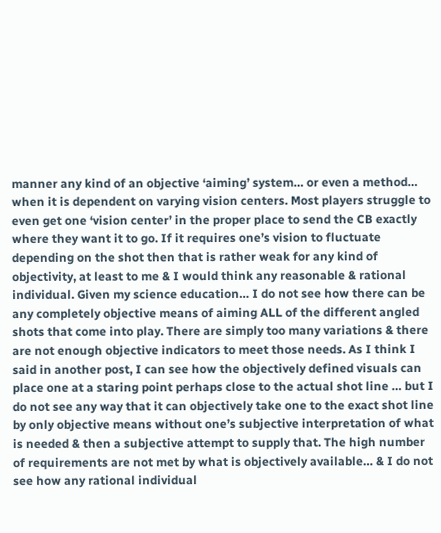manner any kind of an objective ‘aiming’ system… or even a method… when it is dependent on varying vision centers. Most players struggle to even get one ‘vision center’ in the proper place to send the CB exactly where they want it to go. If it requires one’s vision to fluctuate depending on the shot then that is rather weak for any kind of objectivity, at least to me & I would think any reasonable & rational individual. Given my science education… I do not see how there can be any completely objective means of aiming ALL of the different angled shots that come into play. There are simply too many variations & there are not enough objective indicators to meet those needs. As I think I said in another post, I can see how the objectively defined visuals can place one at a staring point perhaps close to the actual shot line … but I do not see any way that it can objectively take one to the exact shot line by only objective means without one’s subjective interpretation of what is needed & then a subjective attempt to supply that. The high number of requirements are not met by what is objectively available… & I do not see how any rational individual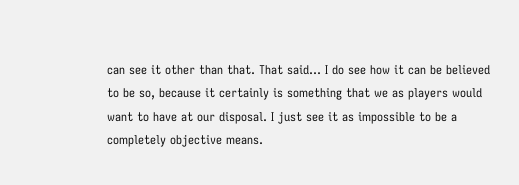can see it other than that. That said… I do see how it can be believed to be so, because it certainly is something that we as players would want to have at our disposal. I just see it as impossible to be a completely objective means.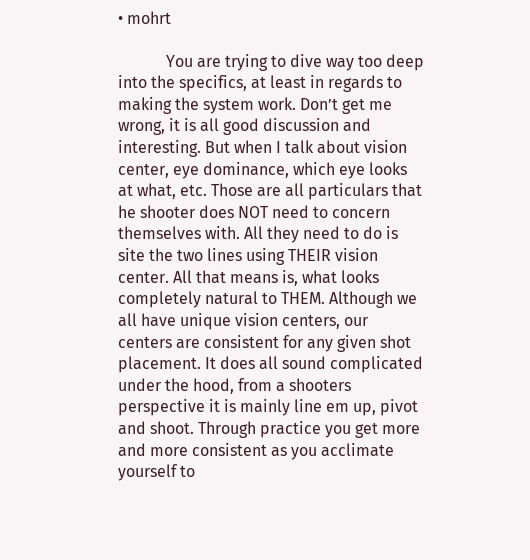• mohrt

            You are trying to dive way too deep into the specifics, at least in regards to making the system work. Don’t get me wrong, it is all good discussion and interesting. But when I talk about vision center, eye dominance, which eye looks at what, etc. Those are all particulars that he shooter does NOT need to concern themselves with. All they need to do is site the two lines using THEIR vision center. All that means is, what looks completely natural to THEM. Although we all have unique vision centers, our centers are consistent for any given shot placement. It does all sound complicated under the hood, from a shooters perspective it is mainly line em up, pivot and shoot. Through practice you get more and more consistent as you acclimate yourself to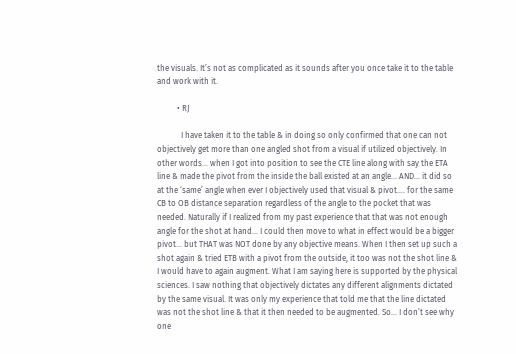the visuals. It’s not as complicated as it sounds after you once take it to the table and work with it.

          • RJ

            I have taken it to the table & in doing so only confirmed that one can not objectively get more than one angled shot from a visual if utilized objectively. In other words… when I got into position to see the CTE line along with say the ETA line & made the pivot from the inside the ball existed at an angle… AND… it did so at the ‘same’ angle when ever I objectively used that visual & pivot…. for the same CB to OB distance separation regardless of the angle to the pocket that was needed. Naturally if I realized from my past experience that that was not enough angle for the shot at hand… I could then move to what in effect would be a bigger pivot… but THAT was NOT done by any objective means. When I then set up such a shot again & tried ETB with a pivot from the outside, it too was not the shot line & I would have to again augment. What I am saying here is supported by the physical sciences. I saw nothing that objectively dictates any different alignments dictated by the same visual. It was only my experience that told me that the line dictated was not the shot line & that it then needed to be augmented. So… I don’t see why one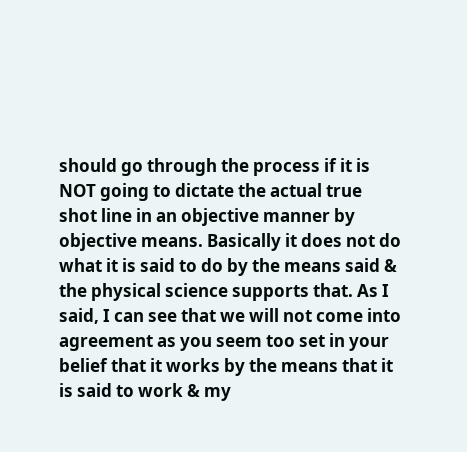should go through the process if it is NOT going to dictate the actual true shot line in an objective manner by objective means. Basically it does not do what it is said to do by the means said & the physical science supports that. As I said, I can see that we will not come into agreement as you seem too set in your belief that it works by the means that it is said to work & my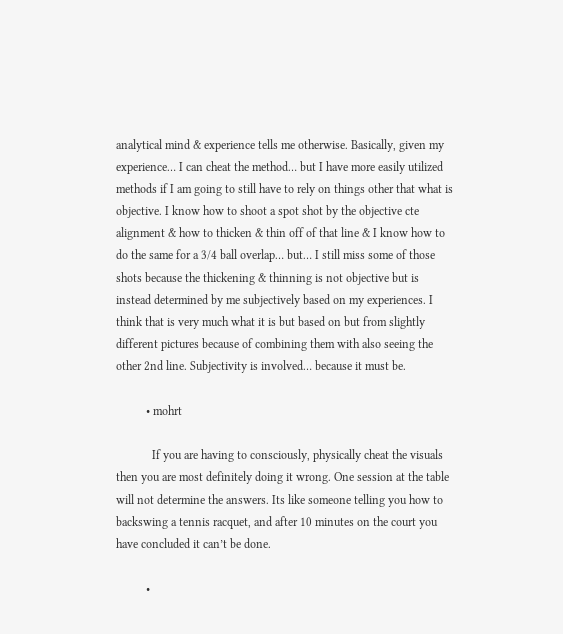analytical mind & experience tells me otherwise. Basically, given my experience… I can cheat the method… but I have more easily utilized methods if I am going to still have to rely on things other that what is objective. I know how to shoot a spot shot by the objective cte alignment & how to thicken & thin off of that line & I know how to do the same for a 3/4 ball overlap… but… I still miss some of those shots because the thickening & thinning is not objective but is instead determined by me subjectively based on my experiences. I think that is very much what it is but based on but from slightly different pictures because of combining them with also seeing the other 2nd line. Subjectivity is involved… because it must be.

          • mohrt

            If you are having to consciously, physically cheat the visuals then you are most definitely doing it wrong. One session at the table will not determine the answers. Its like someone telling you how to backswing a tennis racquet, and after 10 minutes on the court you have concluded it can’t be done.

          •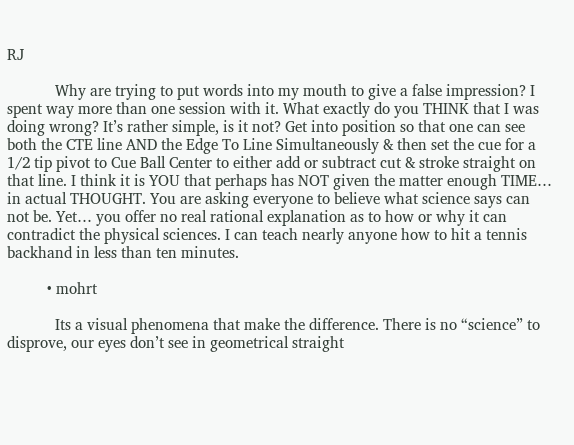RJ

            Why are trying to put words into my mouth to give a false impression? I spent way more than one session with it. What exactly do you THINK that I was doing wrong? It’s rather simple, is it not? Get into position so that one can see both the CTE line AND the Edge To Line Simultaneously & then set the cue for a 1/2 tip pivot to Cue Ball Center to either add or subtract cut & stroke straight on that line. I think it is YOU that perhaps has NOT given the matter enough TIME… in actual THOUGHT. You are asking everyone to believe what science says can not be. Yet… you offer no real rational explanation as to how or why it can contradict the physical sciences. I can teach nearly anyone how to hit a tennis backhand in less than ten minutes.

          • mohrt

            Its a visual phenomena that make the difference. There is no “science” to disprove, our eyes don’t see in geometrical straight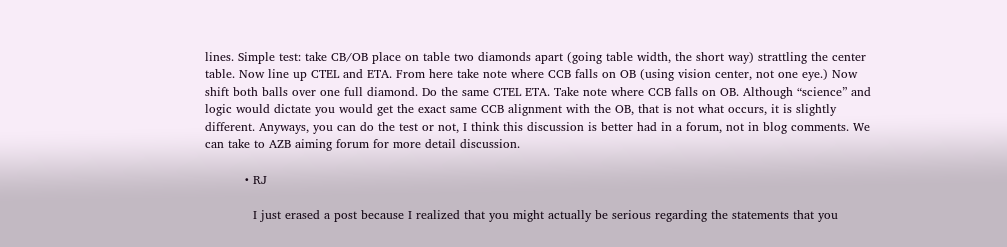lines. Simple test: take CB/OB place on table two diamonds apart (going table width, the short way) strattling the center table. Now line up CTEL and ETA. From here take note where CCB falls on OB (using vision center, not one eye.) Now shift both balls over one full diamond. Do the same CTEL ETA. Take note where CCB falls on OB. Although “science” and logic would dictate you would get the exact same CCB alignment with the OB, that is not what occurs, it is slightly different. Anyways, you can do the test or not, I think this discussion is better had in a forum, not in blog comments. We can take to AZB aiming forum for more detail discussion.

          • RJ

            I just erased a post because I realized that you might actually be serious regarding the statements that you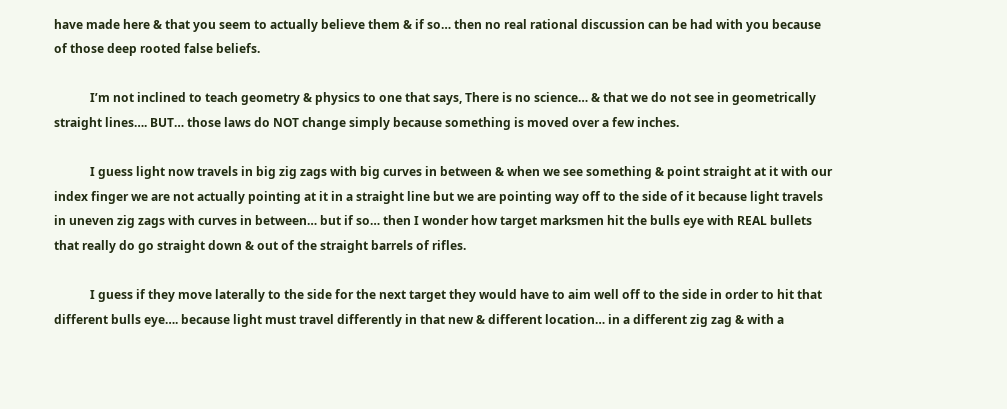have made here & that you seem to actually believe them & if so… then no real rational discussion can be had with you because of those deep rooted false beliefs.

            I’m not inclined to teach geometry & physics to one that says, There is no science… & that we do not see in geometrically straight lines…. BUT… those laws do NOT change simply because something is moved over a few inches.

            I guess light now travels in big zig zags with big curves in between & when we see something & point straight at it with our index finger we are not actually pointing at it in a straight line but we are pointing way off to the side of it because light travels in uneven zig zags with curves in between… but if so… then I wonder how target marksmen hit the bulls eye with REAL bullets that really do go straight down & out of the straight barrels of rifles.

            I guess if they move laterally to the side for the next target they would have to aim well off to the side in order to hit that different bulls eye…. because light must travel differently in that new & different location… in a different zig zag & with a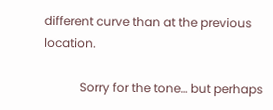different curve than at the previous location.

            Sorry for the tone… but perhaps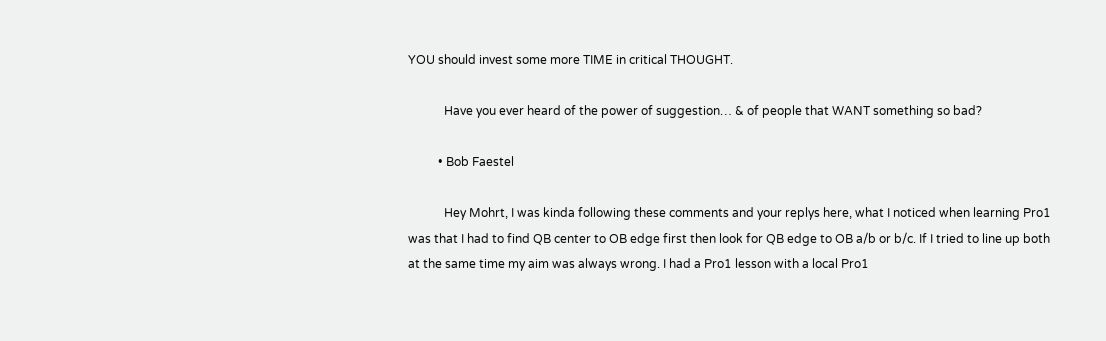YOU should invest some more TIME in critical THOUGHT.

            Have you ever heard of the power of suggestion… & of people that WANT something so bad?

          • Bob Faestel

            Hey Mohrt, I was kinda following these comments and your replys here, what I noticed when learning Pro1 was that I had to find QB center to OB edge first then look for QB edge to OB a/b or b/c. If I tried to line up both at the same time my aim was always wrong. I had a Pro1 lesson with a local Pro1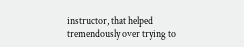instructor, that helped tremendously over trying to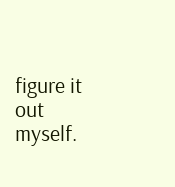figure it out myself.